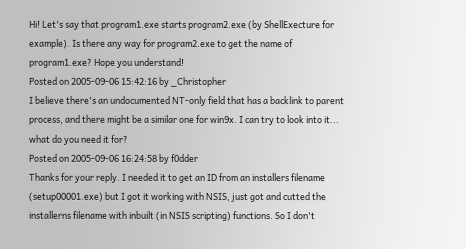Hi! Let's say that program1.exe starts program2.exe (by ShellExecture for example). Is there any way for program2.exe to get the name of program1.exe? Hope you understand!
Posted on 2005-09-06 15:42:16 by _Christopher
I believe there's an undocumented NT-only field that has a backlink to parent process, and there might be a similar one for win9x. I can try to look into it... what do you need it for?
Posted on 2005-09-06 16:24:58 by f0dder
Thanks for your reply. I needed it to get an ID from an installers filename (setup00001.exe) but I got it working with NSIS, just got and cutted the installerns filename with inbuilt (in NSIS scripting) functions. So I don't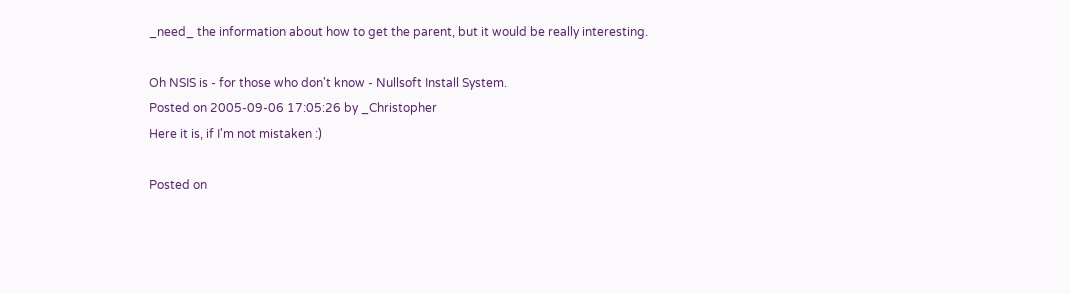_need_ the information about how to get the parent, but it would be really interesting.

Oh NSIS is - for those who don't know - Nullsoft Install System.
Posted on 2005-09-06 17:05:26 by _Christopher
Here it is, if I'm not mistaken :)

Posted on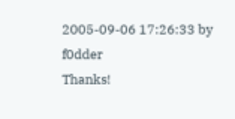2005-09-06 17:26:33 by f0dder
Thanks!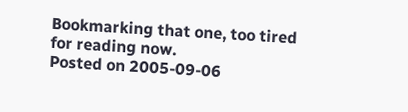Bookmarking that one, too tired for reading now.
Posted on 2005-09-06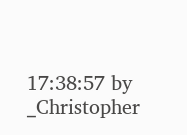17:38:57 by _Christopher